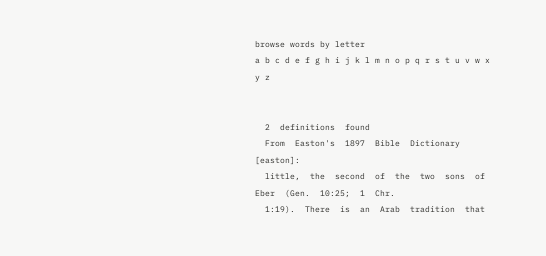browse words by letter
a b c d e f g h i j k l m n o p q r s t u v w x y z


  2  definitions  found
  From  Easton's  1897  Bible  Dictionary  [easton]:
  little,  the  second  of  the  two  sons  of  Eber  (Gen.  10:25;  1  Chr.
  1:19).  There  is  an  Arab  tradition  that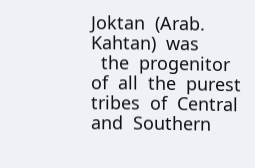Joktan  (Arab.  Kahtan)  was
  the  progenitor  of  all  the  purest  tribes  of  Central  and  Southern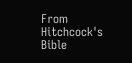From  Hitchcock's  Bible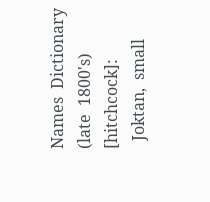Names  Dictionary  (late  1800's)  [hitchcock]:
  Joktan,  small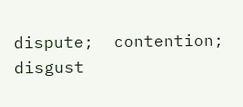dispute;  contention;  disgust